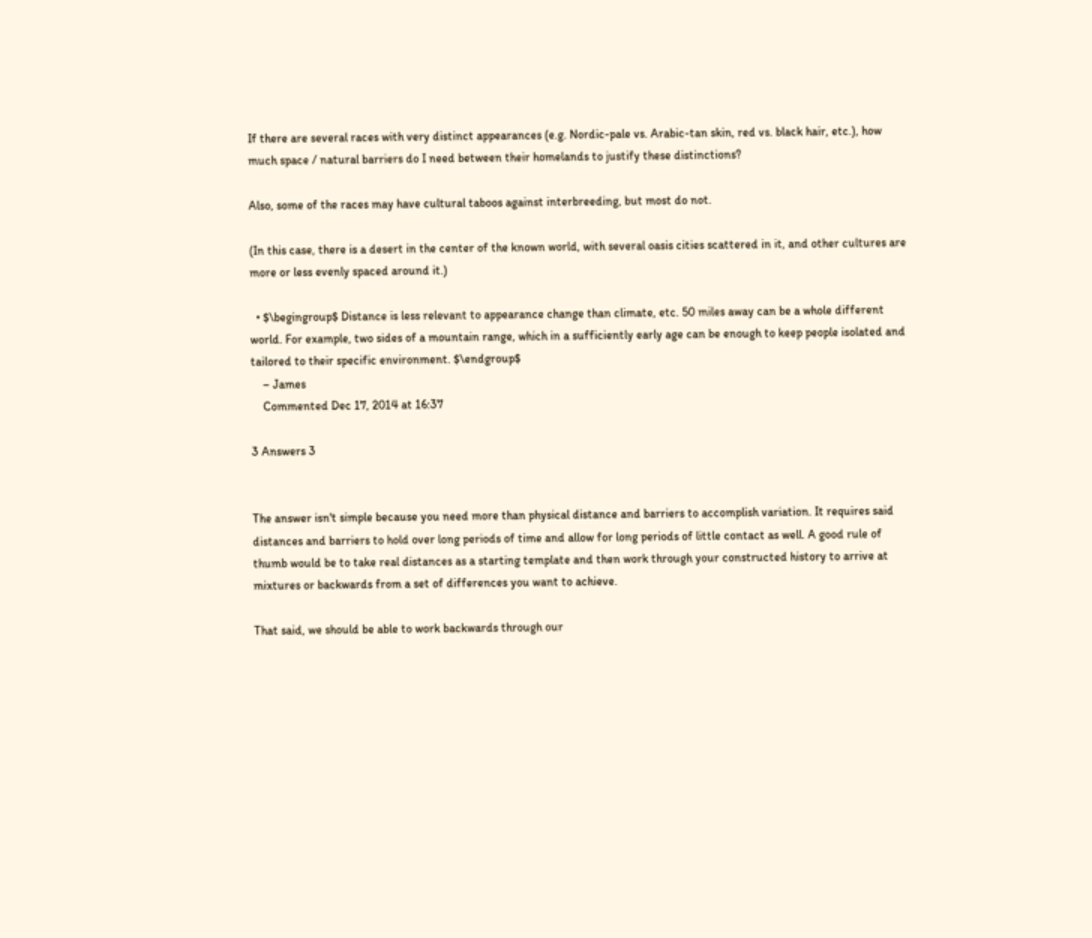If there are several races with very distinct appearances (e.g. Nordic-pale vs. Arabic-tan skin, red vs. black hair, etc.), how much space / natural barriers do I need between their homelands to justify these distinctions?

Also, some of the races may have cultural taboos against interbreeding, but most do not.

(In this case, there is a desert in the center of the known world, with several oasis cities scattered in it, and other cultures are more or less evenly spaced around it.)

  • $\begingroup$ Distance is less relevant to appearance change than climate, etc. 50 miles away can be a whole different world. For example, two sides of a mountain range, which in a sufficiently early age can be enough to keep people isolated and tailored to their specific environment. $\endgroup$
    – James
    Commented Dec 17, 2014 at 16:37

3 Answers 3


The answer isn't simple because you need more than physical distance and barriers to accomplish variation. It requires said distances and barriers to hold over long periods of time and allow for long periods of little contact as well. A good rule of thumb would be to take real distances as a starting template and then work through your constructed history to arrive at mixtures or backwards from a set of differences you want to achieve.

That said, we should be able to work backwards through our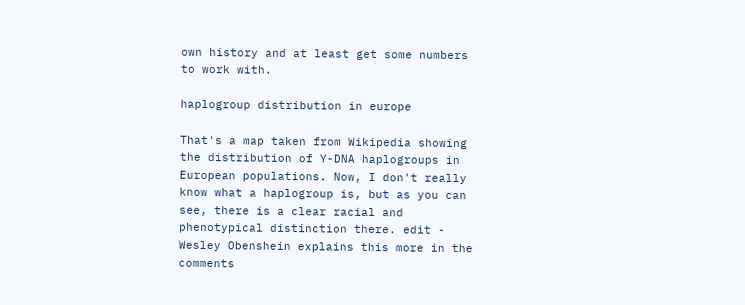own history and at least get some numbers to work with.

haplogroup distribution in europe

That's a map taken from Wikipedia showing the distribution of Y-DNA haplogroups in European populations. Now, I don't really know what a haplogroup is, but as you can see, there is a clear racial and phenotypical distinction there. edit - Wesley Obenshein explains this more in the comments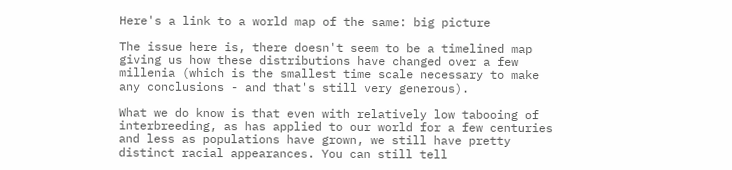Here's a link to a world map of the same: big picture

The issue here is, there doesn't seem to be a timelined map giving us how these distributions have changed over a few millenia (which is the smallest time scale necessary to make any conclusions - and that's still very generous).

What we do know is that even with relatively low tabooing of interbreeding, as has applied to our world for a few centuries and less as populations have grown, we still have pretty distinct racial appearances. You can still tell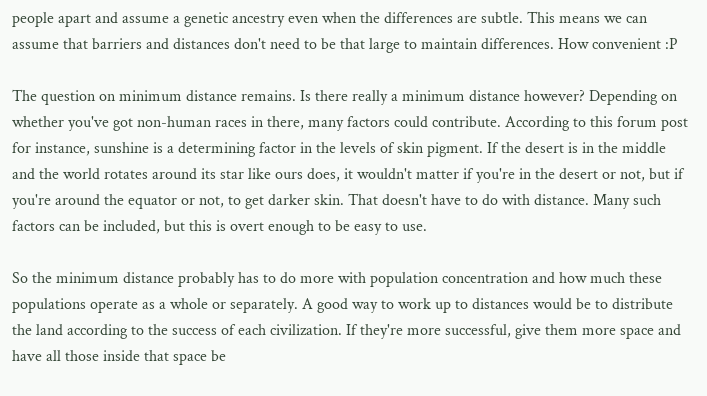people apart and assume a genetic ancestry even when the differences are subtle. This means we can assume that barriers and distances don't need to be that large to maintain differences. How convenient :P

The question on minimum distance remains. Is there really a minimum distance however? Depending on whether you've got non-human races in there, many factors could contribute. According to this forum post for instance, sunshine is a determining factor in the levels of skin pigment. If the desert is in the middle and the world rotates around its star like ours does, it wouldn't matter if you're in the desert or not, but if you're around the equator or not, to get darker skin. That doesn't have to do with distance. Many such factors can be included, but this is overt enough to be easy to use.

So the minimum distance probably has to do more with population concentration and how much these populations operate as a whole or separately. A good way to work up to distances would be to distribute the land according to the success of each civilization. If they're more successful, give them more space and have all those inside that space be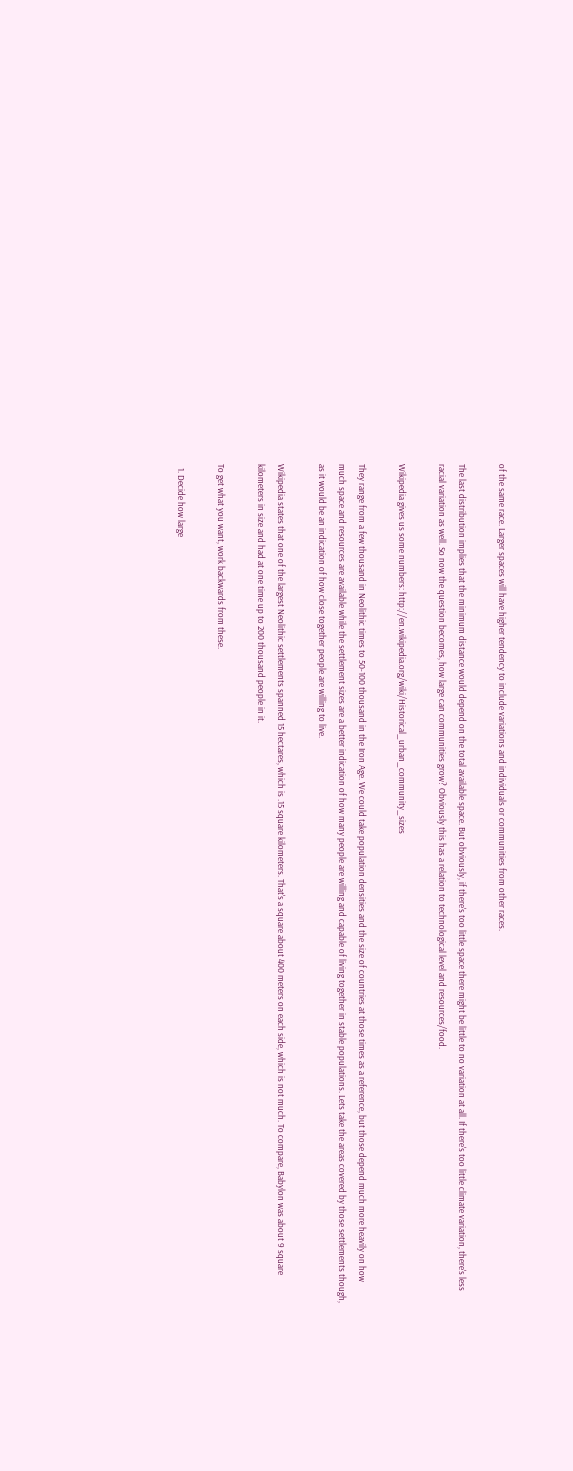of the same race. Larger spaces will have higher tendency to include variations and individuals or communities from other races.

The last distribution implies that the minimum distance would depend on the total available space. But obviously, if there's too little space there might be little to no variation at all. If there's too little climate variation, there's less racial variation as well. So now the question becomes, how large can communities grow? Obviously this has a relation to technological level and resources/food.

Wikipedia gives us some numbers: http://en.wikipedia.org/wiki/Historical_urban_community_sizes

They range from a few thousand in Neolithic times to 50-100 thousand in the Iron Age. We could take population densities and the size of countries at those times as a reference, but those depend much more heavily on how much space and resources are available while the settlement sizes are a better indication of how many people are willing and capable of living together in stable populations. Lets take the areas covered by those settlements though, as it would be an indication of how close together people are willing to live.

Wikipedia states that one of the largest Neolithic settlements spanned 15 hectares, which is .15 square kilometers. That's a square about 400 meters on each side, which is not much. To compare, Babylon was about 9 square kilometers in size and had at one time up to 200 thousand people in it.

To get what you want, work backwards from these.

  1. Decide how large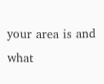your area is and what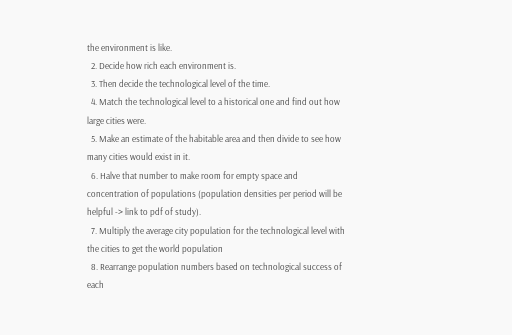the environment is like.
  2. Decide how rich each environment is.
  3. Then decide the technological level of the time.
  4. Match the technological level to a historical one and find out how large cities were.
  5. Make an estimate of the habitable area and then divide to see how many cities would exist in it.
  6. Halve that number to make room for empty space and concentration of populations (population densities per period will be helpful -> link to pdf of study).
  7. Multiply the average city population for the technological level with the cities to get the world population
  8. Rearrange population numbers based on technological success of each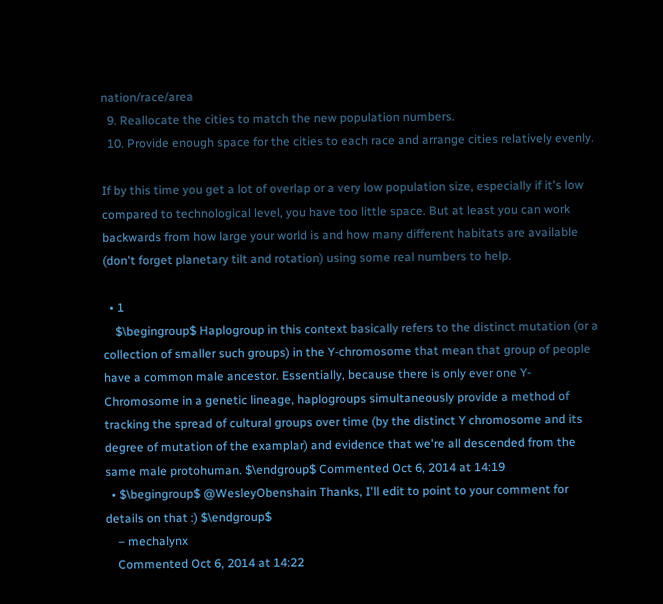nation/race/area
  9. Reallocate the cities to match the new population numbers.
  10. Provide enough space for the cities to each race and arrange cities relatively evenly.

If by this time you get a lot of overlap or a very low population size, especially if it's low compared to technological level, you have too little space. But at least you can work backwards from how large your world is and how many different habitats are available (don't forget planetary tilt and rotation) using some real numbers to help.

  • 1
    $\begingroup$ Haplogroup in this context basically refers to the distinct mutation (or a collection of smaller such groups) in the Y-chromosome that mean that group of people have a common male ancestor. Essentially, because there is only ever one Y-Chromosome in a genetic lineage, haplogroups simultaneously provide a method of tracking the spread of cultural groups over time (by the distinct Y chromosome and its degree of mutation of the examplar) and evidence that we're all descended from the same male protohuman. $\endgroup$ Commented Oct 6, 2014 at 14:19
  • $\begingroup$ @WesleyObenshain Thanks, I'll edit to point to your comment for details on that :) $\endgroup$
    – mechalynx
    Commented Oct 6, 2014 at 14:22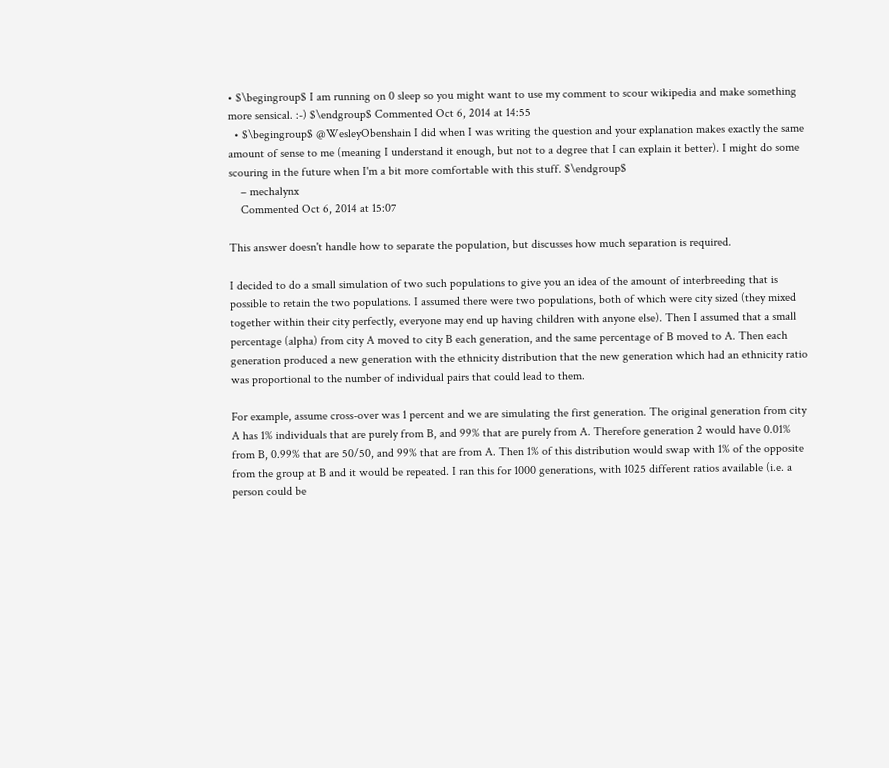• $\begingroup$ I am running on 0 sleep so you might want to use my comment to scour wikipedia and make something more sensical. :-) $\endgroup$ Commented Oct 6, 2014 at 14:55
  • $\begingroup$ @WesleyObenshain I did when I was writing the question and your explanation makes exactly the same amount of sense to me (meaning I understand it enough, but not to a degree that I can explain it better). I might do some scouring in the future when I'm a bit more comfortable with this stuff. $\endgroup$
    – mechalynx
    Commented Oct 6, 2014 at 15:07

This answer doesn't handle how to separate the population, but discusses how much separation is required.

I decided to do a small simulation of two such populations to give you an idea of the amount of interbreeding that is possible to retain the two populations. I assumed there were two populations, both of which were city sized (they mixed together within their city perfectly, everyone may end up having children with anyone else). Then I assumed that a small percentage (alpha) from city A moved to city B each generation, and the same percentage of B moved to A. Then each generation produced a new generation with the ethnicity distribution that the new generation which had an ethnicity ratio was proportional to the number of individual pairs that could lead to them.

For example, assume cross-over was 1 percent and we are simulating the first generation. The original generation from city A has 1% individuals that are purely from B, and 99% that are purely from A. Therefore generation 2 would have 0.01% from B, 0.99% that are 50/50, and 99% that are from A. Then 1% of this distribution would swap with 1% of the opposite from the group at B and it would be repeated. I ran this for 1000 generations, with 1025 different ratios available (i.e. a person could be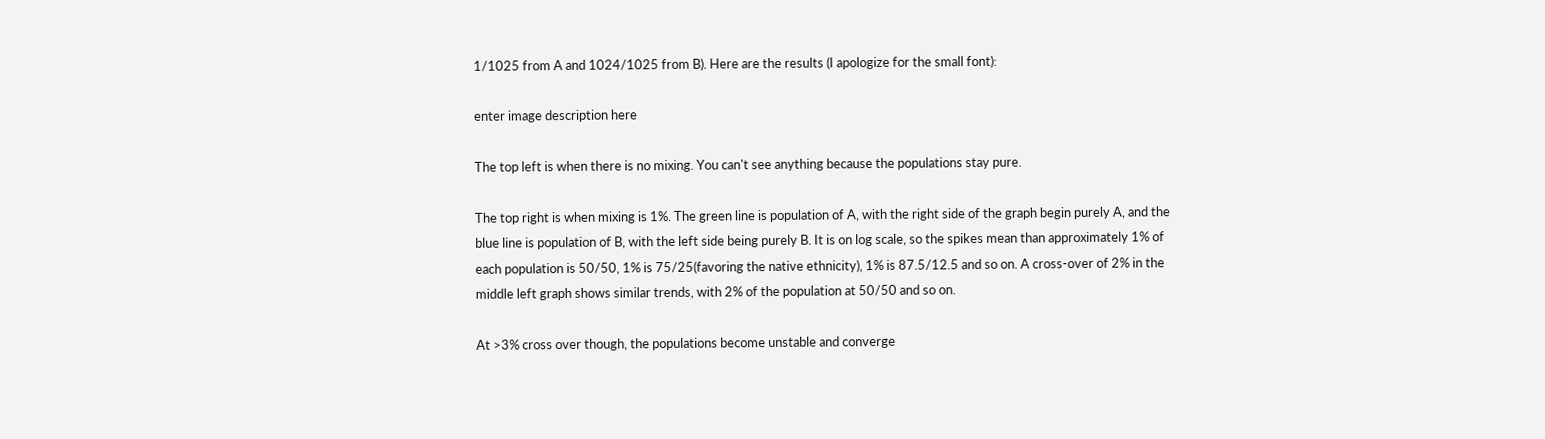1/1025 from A and 1024/1025 from B). Here are the results (I apologize for the small font):

enter image description here

The top left is when there is no mixing. You can't see anything because the populations stay pure.

The top right is when mixing is 1%. The green line is population of A, with the right side of the graph begin purely A, and the blue line is population of B, with the left side being purely B. It is on log scale, so the spikes mean than approximately 1% of each population is 50/50, 1% is 75/25(favoring the native ethnicity), 1% is 87.5/12.5 and so on. A cross-over of 2% in the middle left graph shows similar trends, with 2% of the population at 50/50 and so on.

At >3% cross over though, the populations become unstable and converge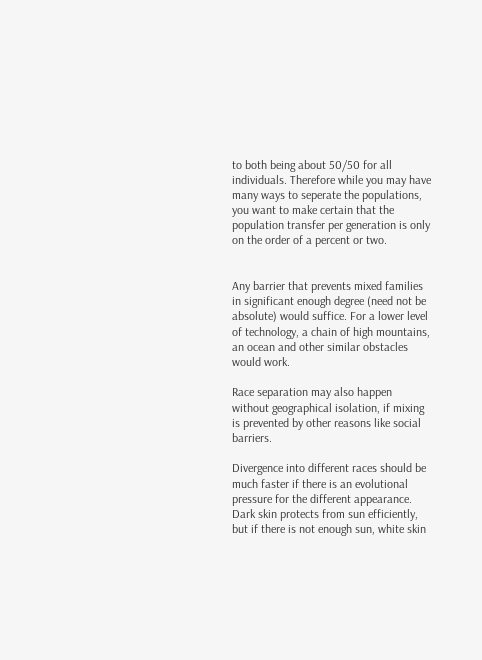to both being about 50/50 for all individuals. Therefore while you may have many ways to seperate the populations, you want to make certain that the population transfer per generation is only on the order of a percent or two.


Any barrier that prevents mixed families in significant enough degree (need not be absolute) would suffice. For a lower level of technology, a chain of high mountains, an ocean and other similar obstacles would work.

Race separation may also happen without geographical isolation, if mixing is prevented by other reasons like social barriers.

Divergence into different races should be much faster if there is an evolutional pressure for the different appearance. Dark skin protects from sun efficiently, but if there is not enough sun, white skin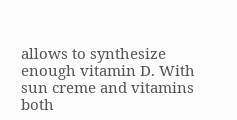allows to synthesize enough vitamin D. With sun creme and vitamins both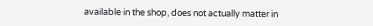available in the shop, does not actually matter in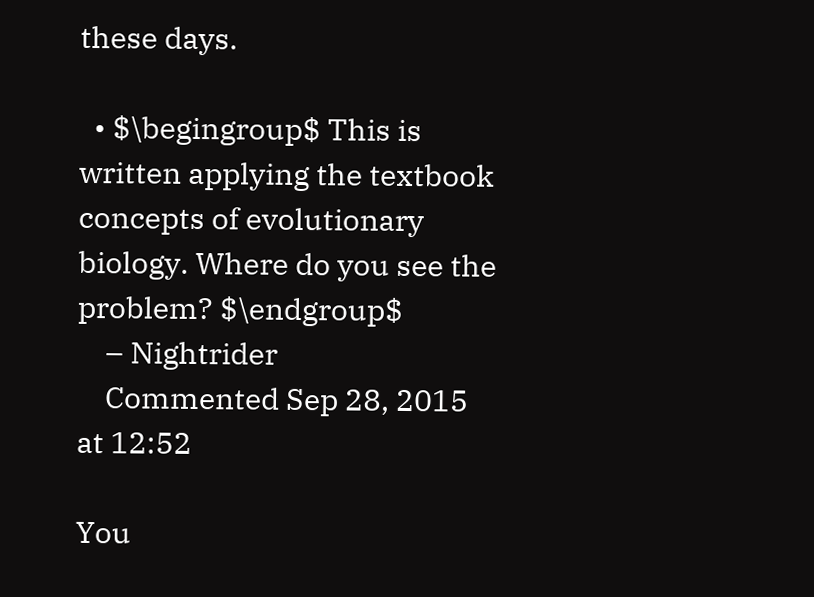these days.

  • $\begingroup$ This is written applying the textbook concepts of evolutionary biology. Where do you see the problem? $\endgroup$
    – Nightrider
    Commented Sep 28, 2015 at 12:52

You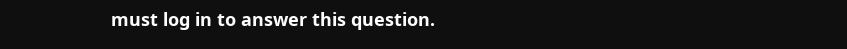must log in to answer this question.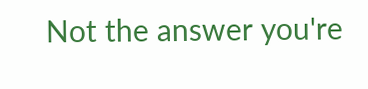Not the answer you're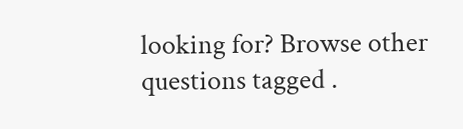looking for? Browse other questions tagged .